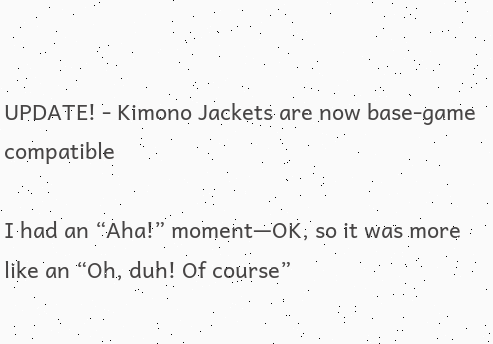UPDATE! - Kimono Jackets are now base-game compatible

I had an “Aha!” moment—OK, so it was more like an “Oh, duh! Of course”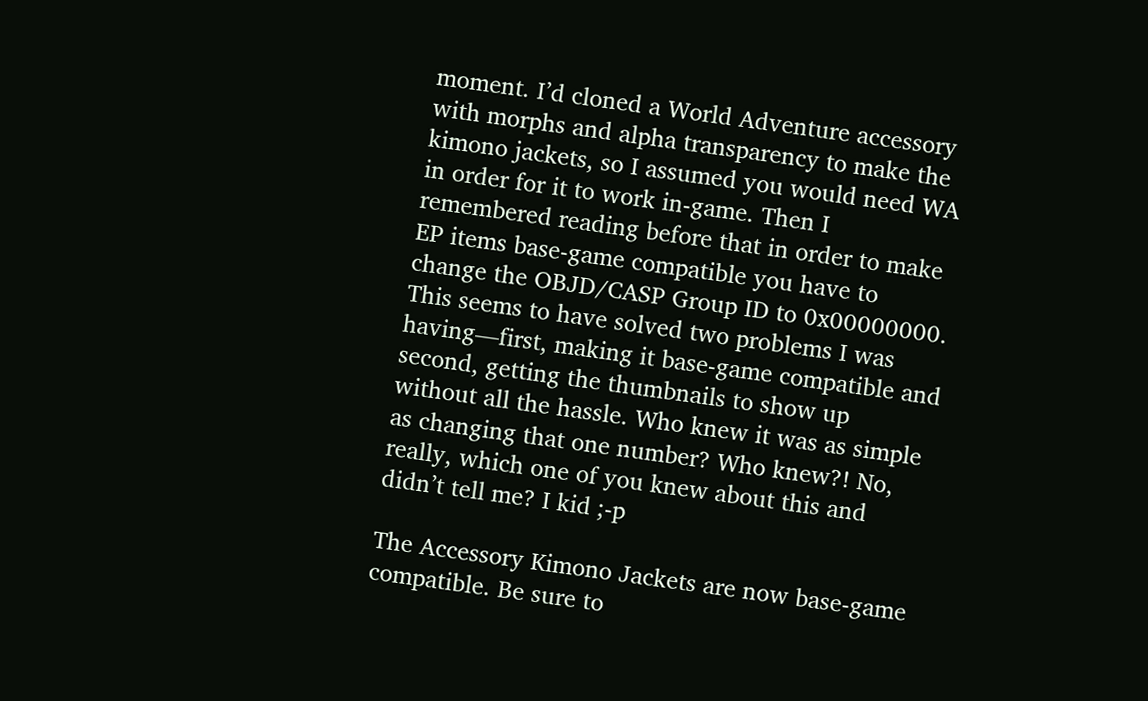moment. I’d cloned a World Adventure accessory with morphs and alpha transparency to make the kimono jackets, so I assumed you would need WA in order for it to work in-game. Then I remembered reading before that in order to make EP items base-game compatible you have to change the OBJD/CASP Group ID to 0x00000000. This seems to have solved two problems I was having—first, making it base-game compatible and second, getting the thumbnails to show up without all the hassle. Who knew it was as simple as changing that one number? Who knew?! No, really, which one of you knew about this and didn’t tell me? I kid ;-p

The Accessory Kimono Jackets are now base-game compatible. Be sure to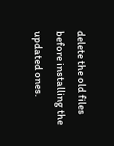delete the old files before installing the updated ones.